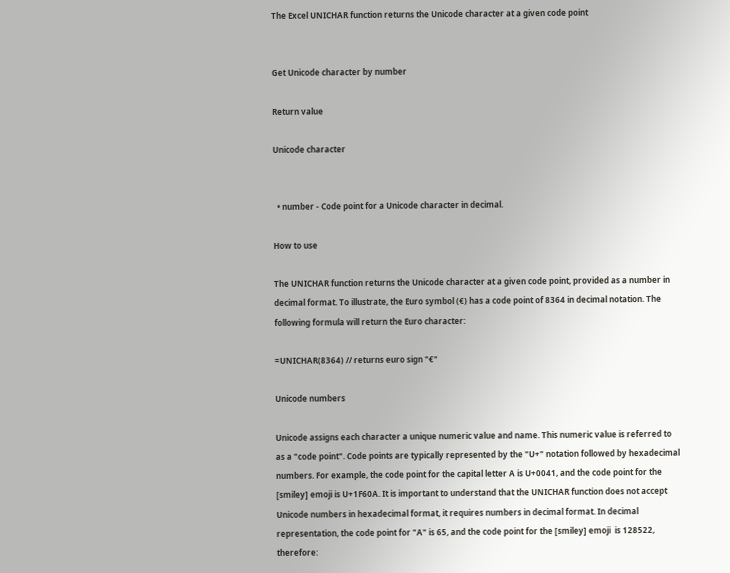The Excel UNICHAR function returns the Unicode character at a given code point


Get Unicode character by number

Return value

Unicode character


  • number - Code point for a Unicode character in decimal.

How to use

The UNICHAR function returns the Unicode character at a given code point, provided as a number in decimal format. To illustrate, the Euro symbol (€) has a code point of 8364 in decimal notation. The following formula will return the Euro character:

=UNICHAR(8364) // returns euro sign "€"

Unicode numbers

Unicode assigns each character a unique numeric value and name. This numeric value is referred to as a "code point". Code points are typically represented by the "U+" notation followed by hexadecimal numbers. For example, the code point for the capital letter A is U+0041, and the code point for the [smiley] emoji is U+1F60A. It is important to understand that the UNICHAR function does not accept Unicode numbers in hexadecimal format, it requires numbers in decimal format. In decimal representation, the code point for "A" is 65, and the code point for the [smiley] emoji  is 128522, therefore: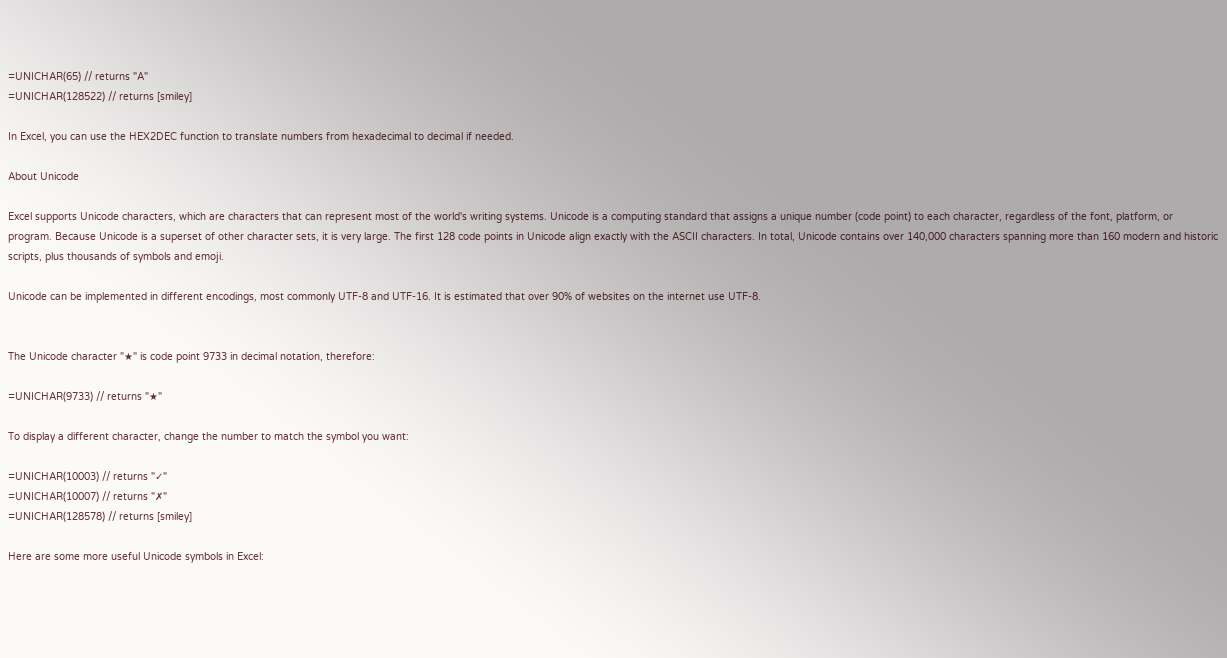=UNICHAR(65) // returns "A"
=UNICHAR(128522) // returns [smiley]

In Excel, you can use the HEX2DEC function to translate numbers from hexadecimal to decimal if needed.

About Unicode

Excel supports Unicode characters, which are characters that can represent most of the world's writing systems. Unicode is a computing standard that assigns a unique number (code point) to each character, regardless of the font, platform, or program. Because Unicode is a superset of other character sets, it is very large. The first 128 code points in Unicode align exactly with the ASCII characters. In total, Unicode contains over 140,000 characters spanning more than 160 modern and historic scripts, plus thousands of symbols and emoji.

Unicode can be implemented in different encodings, most commonly UTF-8 and UTF-16. It is estimated that over 90% of websites on the internet use UTF-8.


The Unicode character "★" is code point 9733 in decimal notation, therefore:

=UNICHAR(9733) // returns "★"

To display a different character, change the number to match the symbol you want:

=UNICHAR(10003) // returns "✓"
=UNICHAR(10007) // returns "✗"
=UNICHAR(128578) // returns [smiley]

Here are some more useful Unicode symbols in Excel: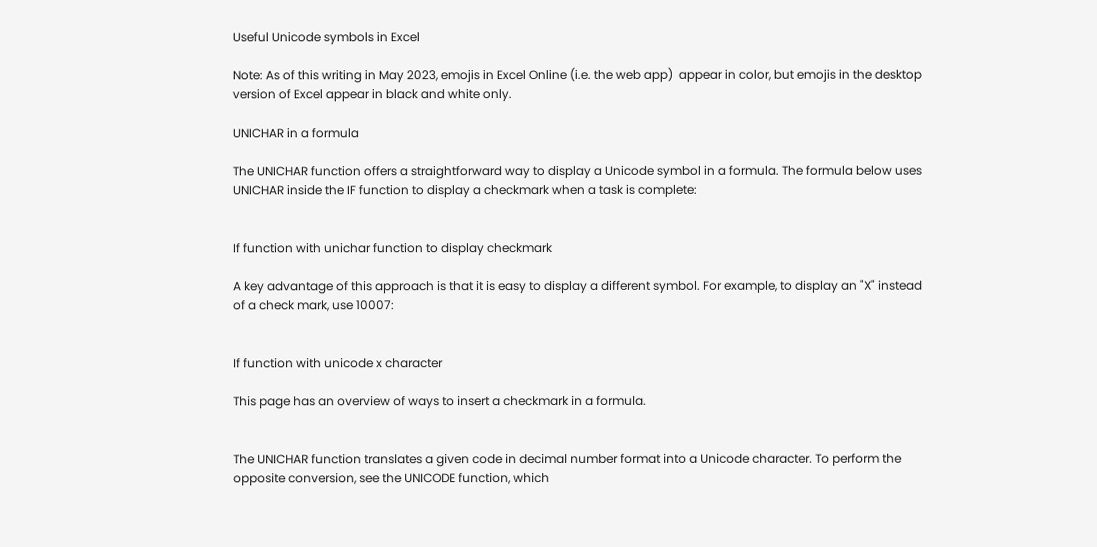Useful Unicode symbols in Excel

Note: As of this writing in May 2023, emojis in Excel Online (i.e. the web app)  appear in color, but emojis in the desktop version of Excel appear in black and white only.

UNICHAR in a formula

The UNICHAR function offers a straightforward way to display a Unicode symbol in a formula. The formula below uses UNICHAR inside the IF function to display a checkmark when a task is complete:


If function with unichar function to display checkmark

A key advantage of this approach is that it is easy to display a different symbol. For example, to display an "X" instead of a check mark, use 10007:


If function with unicode x character

This page has an overview of ways to insert a checkmark in a formula.


The UNICHAR function translates a given code in decimal number format into a Unicode character. To perform the opposite conversion, see the UNICODE function, which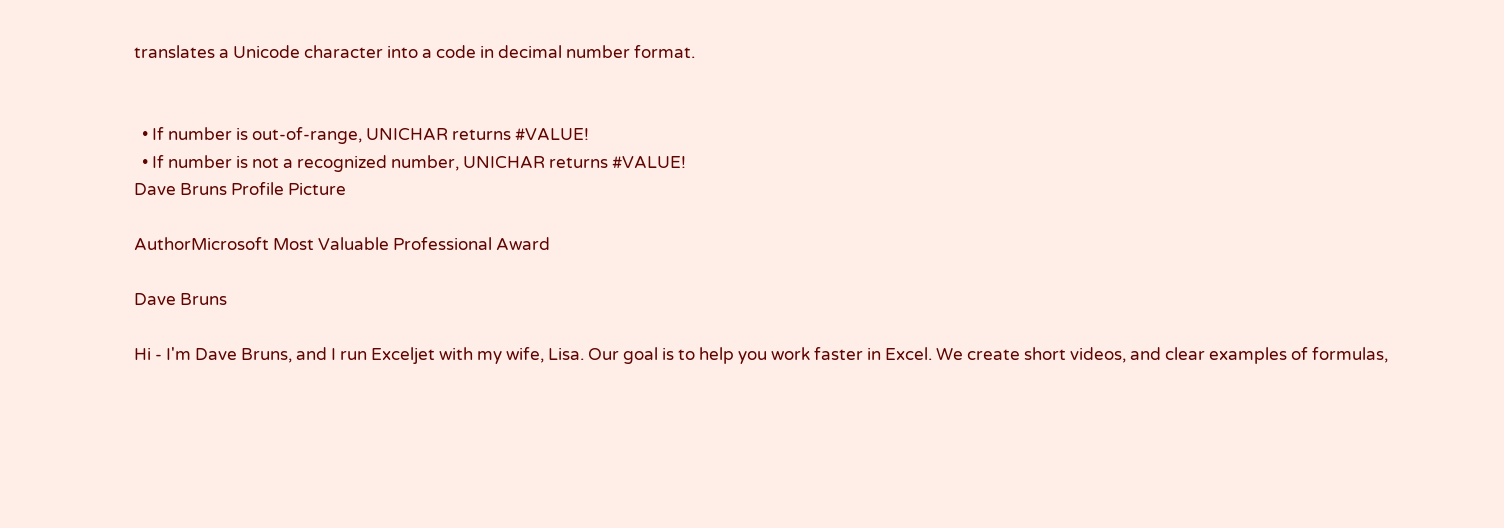translates a Unicode character into a code in decimal number format.


  • If number is out-of-range, UNICHAR returns #VALUE!
  • If number is not a recognized number, UNICHAR returns #VALUE!
Dave Bruns Profile Picture

AuthorMicrosoft Most Valuable Professional Award

Dave Bruns

Hi - I'm Dave Bruns, and I run Exceljet with my wife, Lisa. Our goal is to help you work faster in Excel. We create short videos, and clear examples of formulas,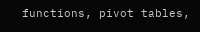functions, pivot tables,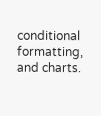conditional formatting, and charts.